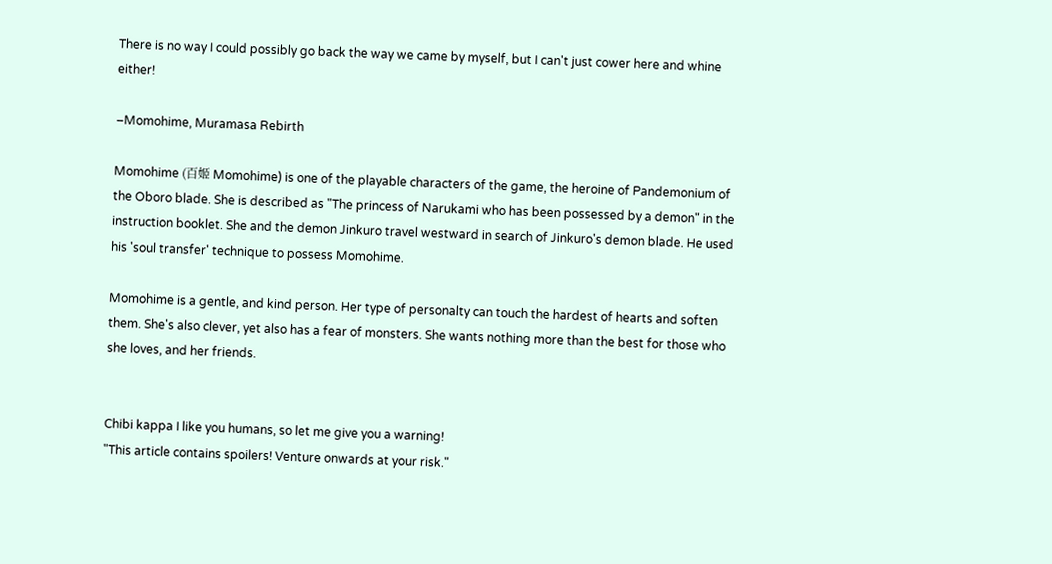There is no way I could possibly go back the way we came by myself, but I can't just cower here and whine either!

–Momohime, Muramasa Rebirth

Momohime (百姬 Momohime) is one of the playable characters of the game, the heroine of Pandemonium of the Oboro blade. She is described as "The princess of Narukami who has been possessed by a demon" in the instruction booklet. She and the demon Jinkuro travel westward in search of Jinkuro's demon blade. He used his 'soul transfer' technique to possess Momohime.

Momohime is a gentle, and kind person. Her type of personalty can touch the hardest of hearts and soften them. She's also clever, yet also has a fear of monsters. She wants nothing more than the best for those who she loves, and her friends.


Chibi kappa I like you humans, so let me give you a warning!
"This article contains spoilers! Venture onwards at your risk."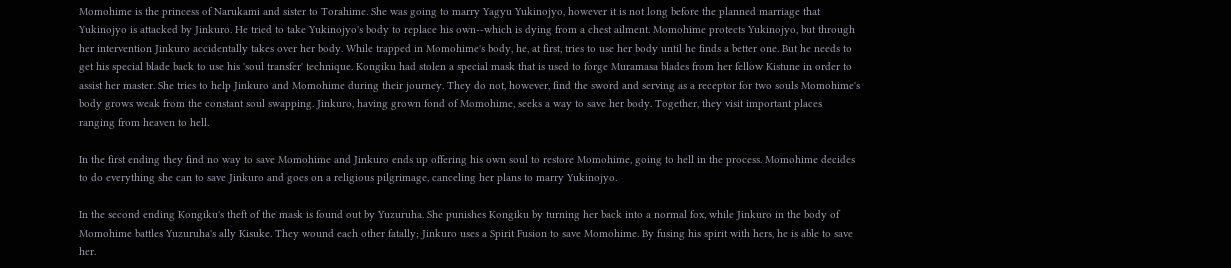Momohime is the princess of Narukami and sister to Torahime. She was going to marry Yagyu Yukinojyo, however it is not long before the planned marriage that Yukinojyo is attacked by Jinkuro. He tried to take Yukinojyo's body to replace his own--which is dying from a chest ailment. Momohime protects Yukinojyo, but through her intervention Jinkuro accidentally takes over her body. While trapped in Momohime's body, he, at first, tries to use her body until he finds a better one. But he needs to get his special blade back to use his 'soul transfer' technique. Kongiku had stolen a special mask that is used to forge Muramasa blades from her fellow Kistune in order to assist her master. She tries to help Jinkuro and Momohime during their journey. They do not, however, find the sword and serving as a receptor for two souls Momohime's body grows weak from the constant soul swapping. Jinkuro, having grown fond of Momohime, seeks a way to save her body. Together, they visit important places ranging from heaven to hell.

In the first ending they find no way to save Momohime and Jinkuro ends up offering his own soul to restore Momohime, going to hell in the process. Momohime decides to do everything she can to save Jinkuro and goes on a religious pilgrimage, canceling her plans to marry Yukinojyo.

In the second ending Kongiku's theft of the mask is found out by Yuzuruha. She punishes Kongiku by turning her back into a normal fox, while Jinkuro in the body of Momohime battles Yuzuruha's ally Kisuke. They wound each other fatally; Jinkuro uses a Spirit Fusion to save Momohime. By fusing his spirit with hers, he is able to save her.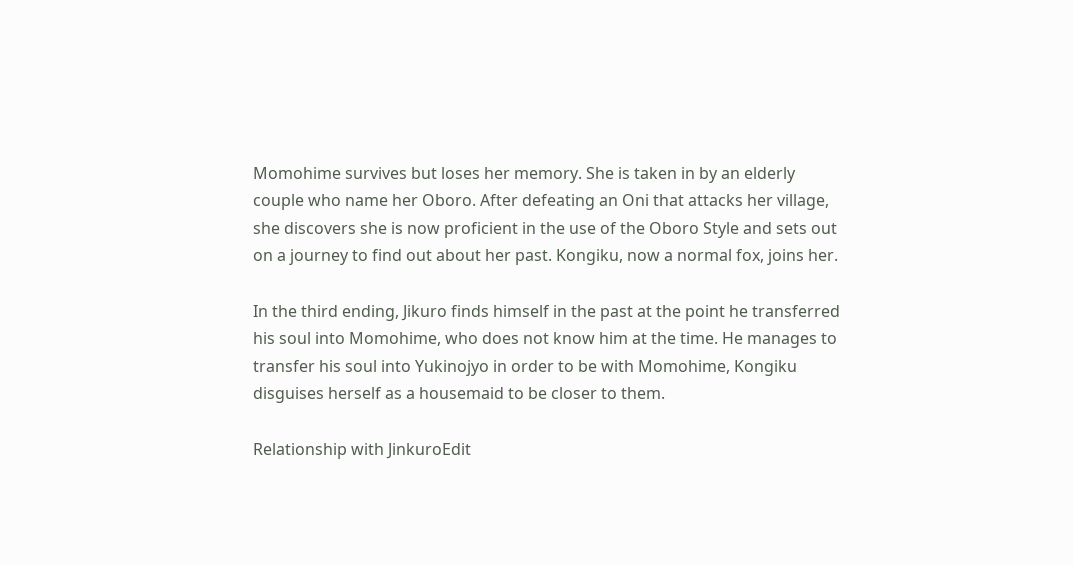Momohime survives but loses her memory. She is taken in by an elderly couple who name her Oboro. After defeating an Oni that attacks her village, she discovers she is now proficient in the use of the Oboro Style and sets out on a journey to find out about her past. Kongiku, now a normal fox, joins her.

In the third ending, Jikuro finds himself in the past at the point he transferred his soul into Momohime, who does not know him at the time. He manages to transfer his soul into Yukinojyo in order to be with Momohime, Kongiku disguises herself as a housemaid to be closer to them.

Relationship with JinkuroEdit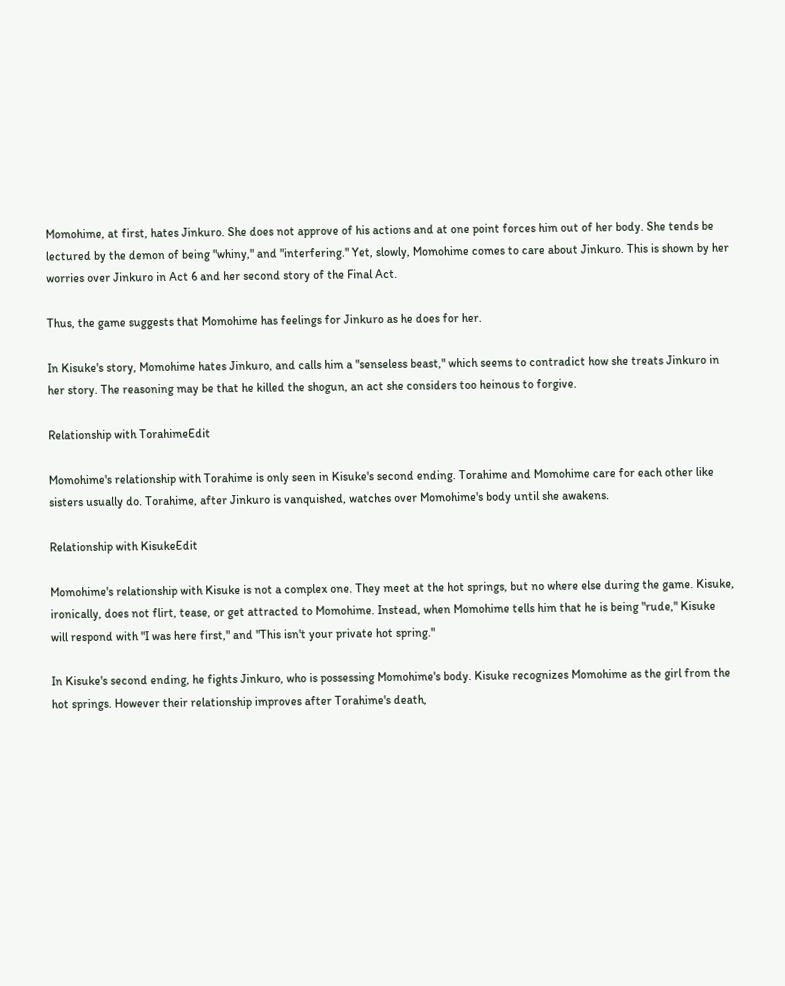Momohime, at first, hates Jinkuro. She does not approve of his actions and at one point forces him out of her body. She tends be lectured by the demon of being "whiny," and "interfering." Yet, slowly, Momohime comes to care about Jinkuro. This is shown by her worries over Jinkuro in Act 6 and her second story of the Final Act.

Thus, the game suggests that Momohime has feelings for Jinkuro as he does for her.

In Kisuke's story, Momohime hates Jinkuro, and calls him a "senseless beast," which seems to contradict how she treats Jinkuro in her story. The reasoning may be that he killed the shogun, an act she considers too heinous to forgive.

Relationship with TorahimeEdit

Momohime's relationship with Torahime is only seen in Kisuke's second ending. Torahime and Momohime care for each other like sisters usually do. Torahime, after Jinkuro is vanquished, watches over Momohime's body until she awakens.

Relationship with KisukeEdit

Momohime's relationship with Kisuke is not a complex one. They meet at the hot springs, but no where else during the game. Kisuke, ironically, does not flirt, tease, or get attracted to Momohime. Instead, when Momohime tells him that he is being "rude," Kisuke will respond with "I was here first," and "This isn't your private hot spring."

In Kisuke's second ending, he fights Jinkuro, who is possessing Momohime's body. Kisuke recognizes Momohime as the girl from the hot springs. However their relationship improves after Torahime's death,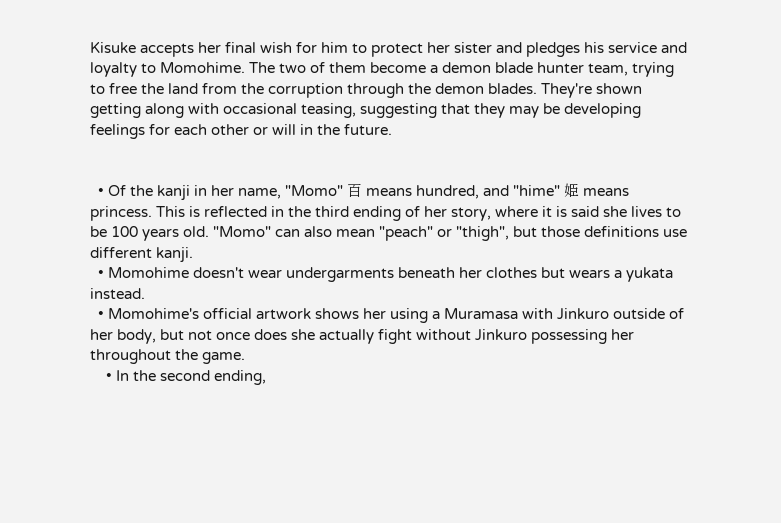Kisuke accepts her final wish for him to protect her sister and pledges his service and loyalty to Momohime. The two of them become a demon blade hunter team, trying to free the land from the corruption through the demon blades. They're shown getting along with occasional teasing, suggesting that they may be developing feelings for each other or will in the future.


  • Of the kanji in her name, "Momo" 百 means hundred, and "hime" 姫 means princess. This is reflected in the third ending of her story, where it is said she lives to be 100 years old. "Momo" can also mean "peach" or "thigh", but those definitions use different kanji.
  • Momohime doesn't wear undergarments beneath her clothes but wears a yukata instead.
  • Momohime's official artwork shows her using a Muramasa with Jinkuro outside of her body, but not once does she actually fight without Jinkuro possessing her throughout the game.
    • In the second ending,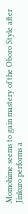Momohime seems to gain mastery of the Oboro Style after Jinkuro performs a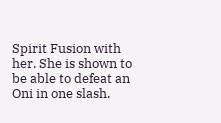Spirit Fusion with her. She is shown to be able to defeat an Oni in one slash.